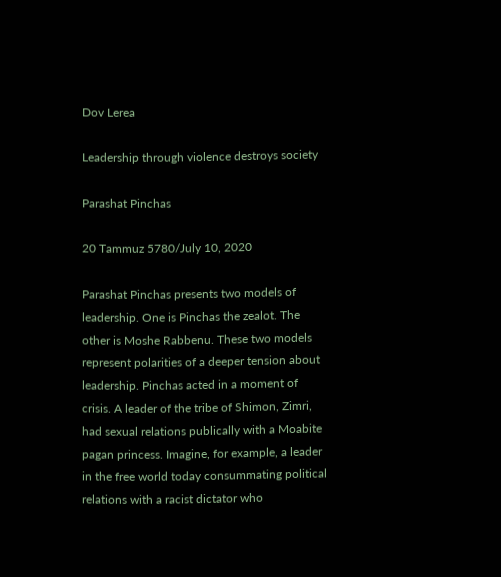Dov Lerea

Leadership through violence destroys society

Parashat Pinchas

20 Tammuz 5780/July 10, 2020

Parashat Pinchas presents two models of leadership. One is Pinchas the zealot. The other is Moshe Rabbenu. These two models represent polarities of a deeper tension about leadership. Pinchas acted in a moment of crisis. A leader of the tribe of Shimon, Zimri, had sexual relations publically with a Moabite pagan princess. Imagine, for example, a leader in the free world today consummating political relations with a racist dictator who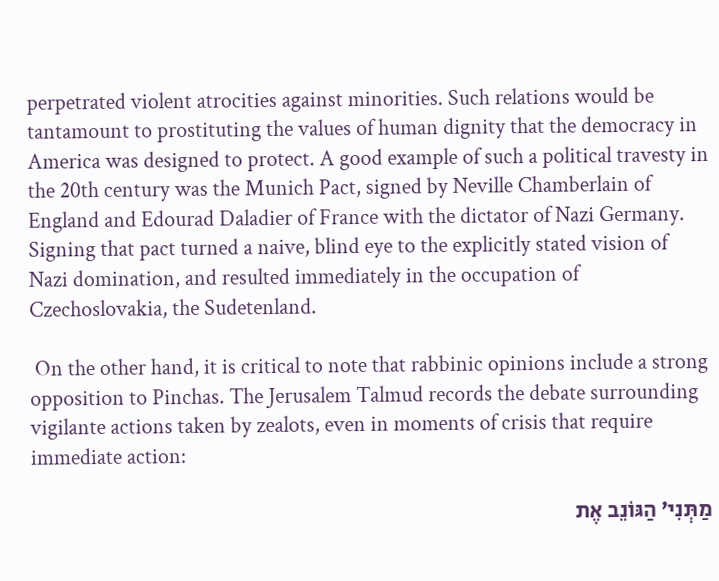perpetrated violent atrocities against minorities. Such relations would be tantamount to prostituting the values of human dignity that the democracy in America was designed to protect. A good example of such a political travesty in the 20th century was the Munich Pact, signed by Neville Chamberlain of England and Edourad Daladier of France with the dictator of Nazi Germany. Signing that pact turned a naive, blind eye to the explicitly stated vision of Nazi domination, and resulted immediately in the occupation of Czechoslovakia, the Sudetenland.

 On the other hand, it is critical to note that rabbinic opinions include a strong opposition to Pinchas. The Jerusalem Talmud records the debate surrounding vigilante actions taken by zealots, even in moments of crisis that require immediate action:

מַתְּנִי’ הַגּוֹנֵב אֶת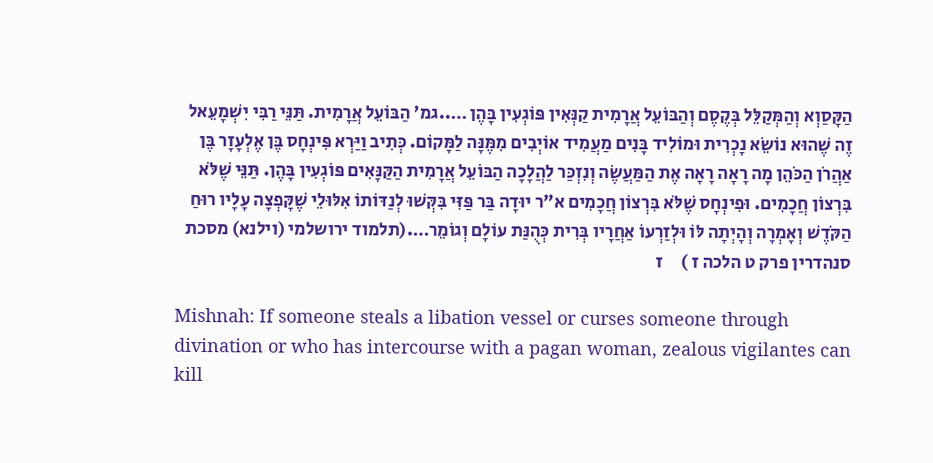הַקָּסַוְא וְהַמְּקַלֵּל בְּקֶסֶם וְהַבּוֹעֵל אֲרָמִית קַנְּאִין פּוֹגְעִין בָּהֶן …..גמ’ הַבּוֹעֵל אֲרָמִית. תַּנֵּי רַבִּי יִשְׁמָעֵאל זֶה שֶׁהוּא נוֹשֵׂא נָכְרִית וּמוֹלִיד בָּנִים מַעֲמִיד אוֹיְבִים מִמֶּנָּה לַמָּקוֹם. כְּתִיב וַיַּרְא פִּינְחָס בֶּן אֶלְעָזָר בֶּן אַהֲרֹן הַכֹּהֵן מָה רָאָה רָאָה אֶת הַמַּעֲשֶׂה וְנִזְכַּר לַהֲלָכָה הַבּוֹעֵל אֲרָמִית הַקַּנָּאִים פּוֹגְעִין בָּהֶן. תַּנֵּי שֶׁלֹּא בִּרְצוֹן חֲכָמִים. וּפִינְחָס שֶׁלֹּא בִּרְצוֹן חֲכָמִים א”ר יוּדָה בַּר פַּזִּי בִּקְּשׁוּ לְנַדּוֹתוֹ אִלּוּלֵי שֶׁקָּפְצָה עָלָיו רוּחַ הַקֹּדֶשׁ וְאָמְרָה וְהָיְתָה לּוֹ וּלְזַרְעוֹ אַחֲרָיו בְּרִית כְּהֻנַּת עוֹלָם וְגוֹמֵר….(תלמוד ירושלמי (וילנא) מסכת סנהדרין פרק ט הלכה ז )     ז

Mishnah: If someone steals a libation vessel or curses someone through divination or who has intercourse with a pagan woman, zealous vigilantes can kill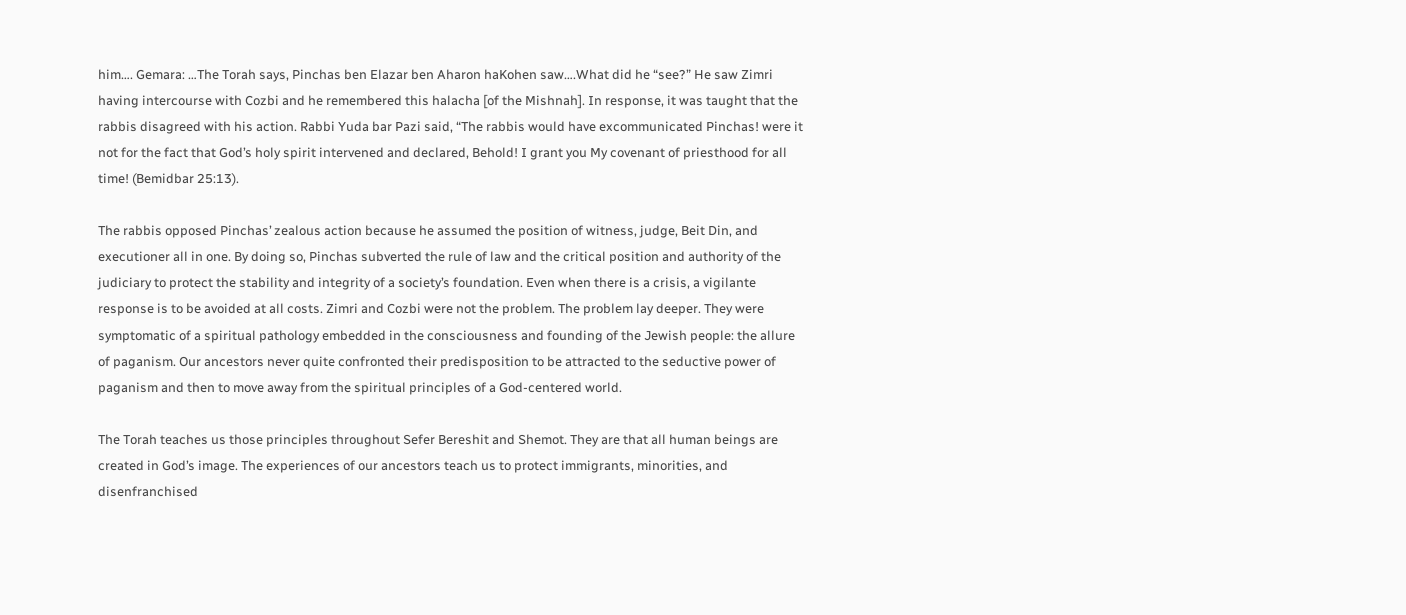him…. Gemara: …The Torah says, Pinchas ben Elazar ben Aharon haKohen saw….What did he “see?” He saw Zimri having intercourse with Cozbi and he remembered this halacha [of the Mishnah]. In response, it was taught that the rabbis disagreed with his action. Rabbi Yuda bar Pazi said, “The rabbis would have excommunicated Pinchas! were it not for the fact that God’s holy spirit intervened and declared, Behold! I grant you My covenant of priesthood for all time! (Bemidbar 25:13).

The rabbis opposed Pinchas’ zealous action because he assumed the position of witness, judge, Beit Din, and executioner all in one. By doing so, Pinchas subverted the rule of law and the critical position and authority of the judiciary to protect the stability and integrity of a society’s foundation. Even when there is a crisis, a vigilante response is to be avoided at all costs. Zimri and Cozbi were not the problem. The problem lay deeper. They were symptomatic of a spiritual pathology embedded in the consciousness and founding of the Jewish people: the allure of paganism. Our ancestors never quite confronted their predisposition to be attracted to the seductive power of paganism and then to move away from the spiritual principles of a God-centered world.

The Torah teaches us those principles throughout Sefer Bereshit and Shemot. They are that all human beings are created in God’s image. The experiences of our ancestors teach us to protect immigrants, minorities, and disenfranchised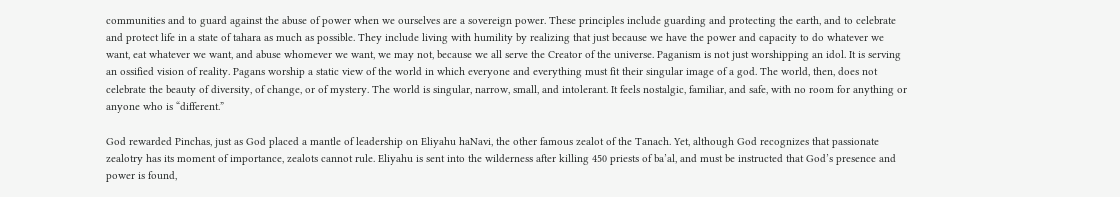communities and to guard against the abuse of power when we ourselves are a sovereign power. These principles include guarding and protecting the earth, and to celebrate and protect life in a state of tahara as much as possible. They include living with humility by realizing that just because we have the power and capacity to do whatever we want, eat whatever we want, and abuse whomever we want, we may not, because we all serve the Creator of the universe. Paganism is not just worshipping an idol. It is serving an ossified vision of reality. Pagans worship a static view of the world in which everyone and everything must fit their singular image of a god. The world, then, does not celebrate the beauty of diversity, of change, or of mystery. The world is singular, narrow, small, and intolerant. It feels nostalgic, familiar, and safe, with no room for anything or anyone who is “different.”

God rewarded Pinchas, just as God placed a mantle of leadership on Eliyahu haNavi, the other famous zealot of the Tanach. Yet, although God recognizes that passionate zealotry has its moment of importance, zealots cannot rule. Eliyahu is sent into the wilderness after killing 450 priests of ba’al, and must be instructed that God’s presence and power is found,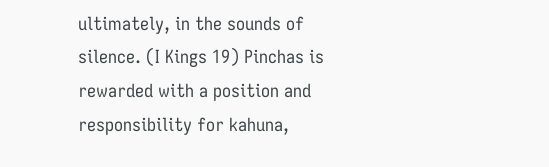ultimately, in the sounds of silence. (I Kings 19) Pinchas is rewarded with a position and responsibility for kahuna,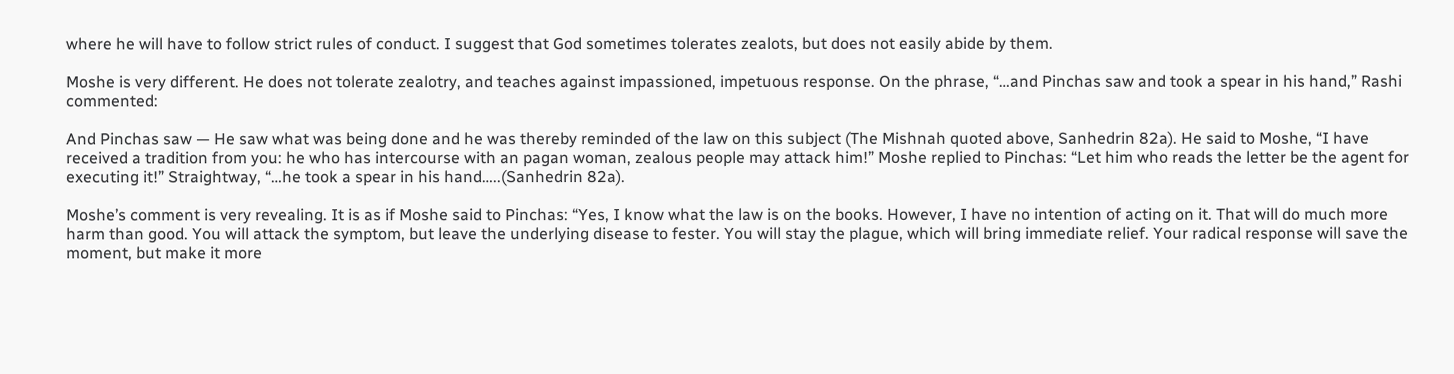where he will have to follow strict rules of conduct. I suggest that God sometimes tolerates zealots, but does not easily abide by them.

Moshe is very different. He does not tolerate zealotry, and teaches against impassioned, impetuous response. On the phrase, “…and Pinchas saw and took a spear in his hand,” Rashi commented:

And Pinchas saw — He saw what was being done and he was thereby reminded of the law on this subject (The Mishnah quoted above, Sanhedrin 82a). He said to Moshe, “I have received a tradition from you: he who has intercourse with an pagan woman, zealous people may attack him!” Moshe replied to Pinchas: “Let him who reads the letter be the agent for executing it!” Straightway, “…he took a spear in his hand…..(Sanhedrin 82a).

Moshe’s comment is very revealing. It is as if Moshe said to Pinchas: “Yes, I know what the law is on the books. However, I have no intention of acting on it. That will do much more harm than good. You will attack the symptom, but leave the underlying disease to fester. You will stay the plague, which will bring immediate relief. Your radical response will save the moment, but make it more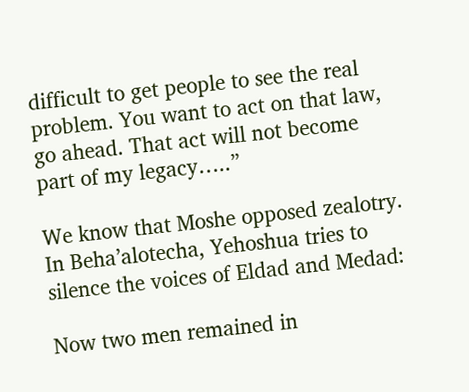difficult to get people to see the real problem. You want to act on that law, go ahead. That act will not become part of my legacy…..”

We know that Moshe opposed zealotry. In Beha’alotecha, Yehoshua tries to silence the voices of Eldad and Medad:

Now two men remained in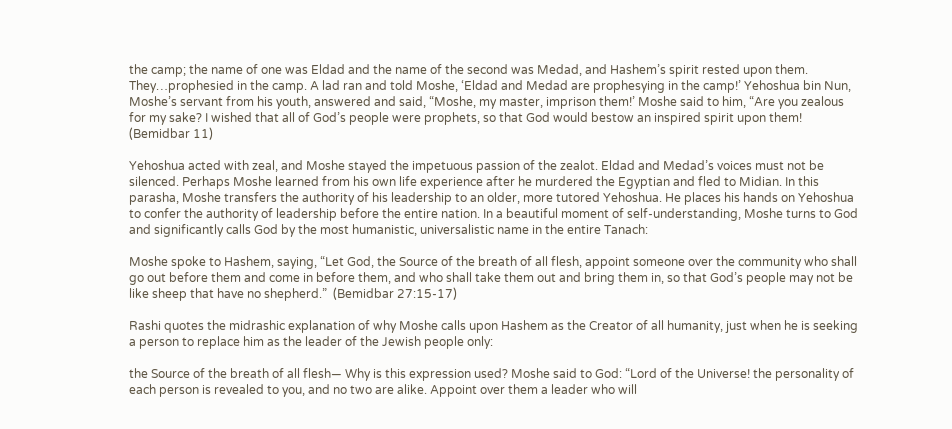the camp; the name of one was Eldad and the name of the second was Medad, and Hashem’s spirit rested upon them. They…prophesied in the camp. A lad ran and told Moshe, ‘Eldad and Medad are prophesying in the camp!’ Yehoshua bin Nun, Moshe’s servant from his youth, answered and said, “Moshe, my master, imprison them!’ Moshe said to him, “Are you zealous for my sake? I wished that all of God’s people were prophets, so that God would bestow an inspired spirit upon them! (Bemidbar 11)

Yehoshua acted with zeal, and Moshe stayed the impetuous passion of the zealot. Eldad and Medad’s voices must not be silenced. Perhaps Moshe learned from his own life experience after he murdered the Egyptian and fled to Midian. In this parasha, Moshe transfers the authority of his leadership to an older, more tutored Yehoshua. He places his hands on Yehoshua to confer the authority of leadership before the entire nation. In a beautiful moment of self-understanding, Moshe turns to God and significantly calls God by the most humanistic, universalistic name in the entire Tanach:

Moshe spoke to Hashem, saying, “Let God, the Source of the breath of all flesh, appoint someone over the community who shall go out before them and come in before them, and who shall take them out and bring them in, so that God’s people may not be like sheep that have no shepherd.”  (Bemidbar 27:15-17)

Rashi quotes the midrashic explanation of why Moshe calls upon Hashem as the Creator of all humanity, just when he is seeking a person to replace him as the leader of the Jewish people only:

the Source of the breath of all flesh— Why is this expression used? Moshe said to God: “Lord of the Universe! the personality of each person is revealed to you, and no two are alike. Appoint over them a leader who will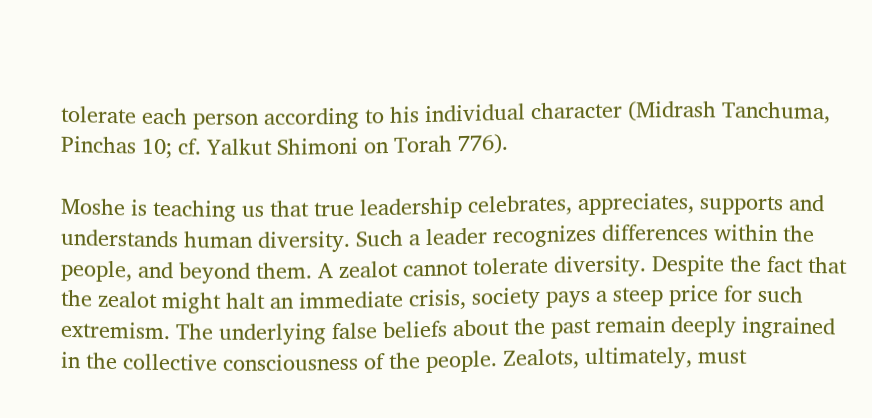tolerate each person according to his individual character (Midrash Tanchuma, Pinchas 10; cf. Yalkut Shimoni on Torah 776).

Moshe is teaching us that true leadership celebrates, appreciates, supports and understands human diversity. Such a leader recognizes differences within the people, and beyond them. A zealot cannot tolerate diversity. Despite the fact that the zealot might halt an immediate crisis, society pays a steep price for such extremism. The underlying false beliefs about the past remain deeply ingrained in the collective consciousness of the people. Zealots, ultimately, must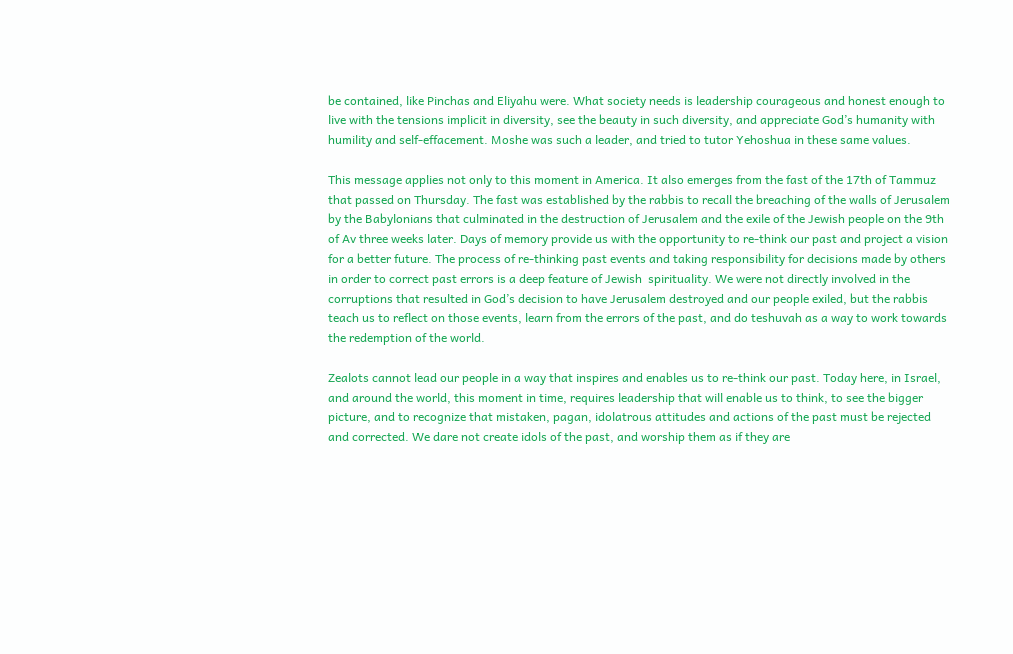be contained, like Pinchas and Eliyahu were. What society needs is leadership courageous and honest enough to live with the tensions implicit in diversity, see the beauty in such diversity, and appreciate God’s humanity with humility and self-effacement. Moshe was such a leader, and tried to tutor Yehoshua in these same values.

This message applies not only to this moment in America. It also emerges from the fast of the 17th of Tammuz that passed on Thursday. The fast was established by the rabbis to recall the breaching of the walls of Jerusalem by the Babylonians that culminated in the destruction of Jerusalem and the exile of the Jewish people on the 9th of Av three weeks later. Days of memory provide us with the opportunity to re-think our past and project a vision for a better future. The process of re-thinking past events and taking responsibility for decisions made by others in order to correct past errors is a deep feature of Jewish  spirituality. We were not directly involved in the corruptions that resulted in God’s decision to have Jerusalem destroyed and our people exiled, but the rabbis teach us to reflect on those events, learn from the errors of the past, and do teshuvah as a way to work towards the redemption of the world.

Zealots cannot lead our people in a way that inspires and enables us to re-think our past. Today here, in Israel, and around the world, this moment in time, requires leadership that will enable us to think, to see the bigger picture, and to recognize that mistaken, pagan, idolatrous attitudes and actions of the past must be rejected and corrected. We dare not create idols of the past, and worship them as if they are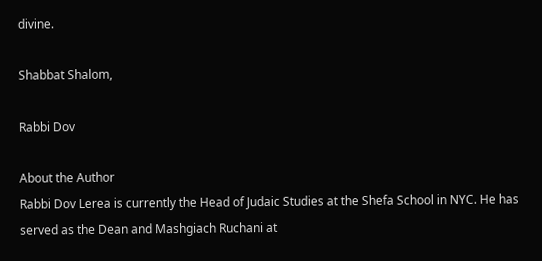divine.

Shabbat Shalom,

Rabbi Dov

About the Author
Rabbi Dov Lerea is currently the Head of Judaic Studies at the Shefa School in NYC. He has served as the Dean and Mashgiach Ruchani at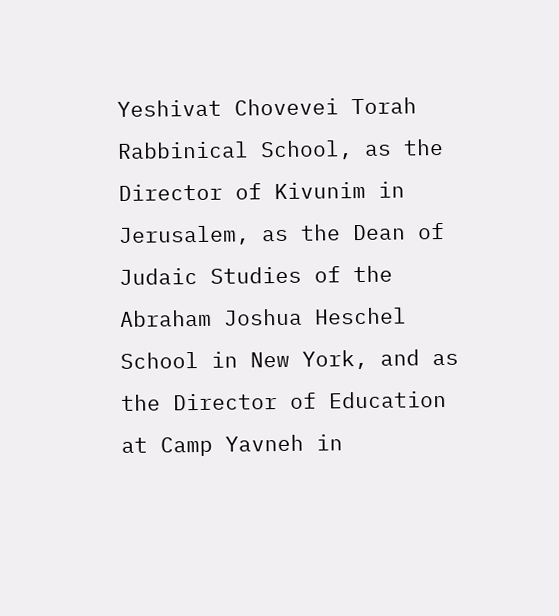Yeshivat Chovevei Torah Rabbinical School, as the Director of Kivunim in Jerusalem, as the Dean of Judaic Studies of the Abraham Joshua Heschel School in New York, and as the Director of Education at Camp Yavneh in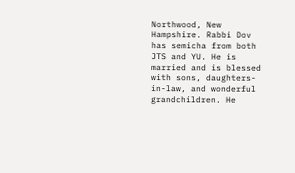Northwood, New Hampshire. Rabbi Dov has semicha from both JTS and YU. He is married and is blessed with sons, daughters-in-law, and wonderful grandchildren. He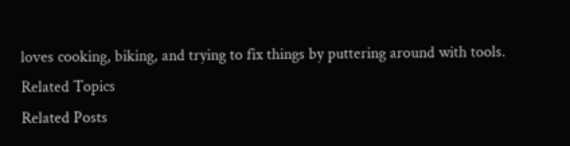loves cooking, biking, and trying to fix things by puttering around with tools.
Related Topics
Related Posts